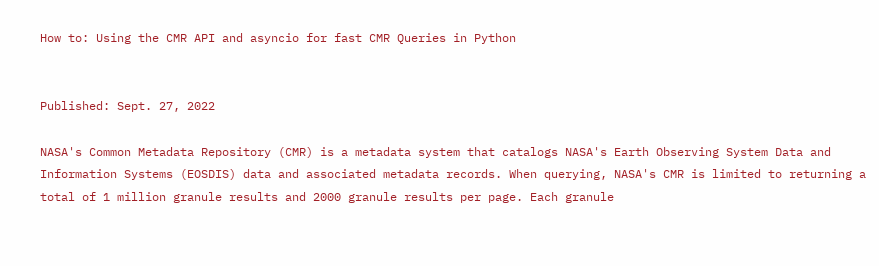How to: Using the CMR API and asyncio for fast CMR Queries in Python


Published: Sept. 27, 2022

NASA's Common Metadata Repository (CMR) is a metadata system that catalogs NASA's Earth Observing System Data and Information Systems (EOSDIS) data and associated metadata records. When querying, NASA's CMR is limited to returning a total of 1 million granule results and 2000 granule results per page. Each granule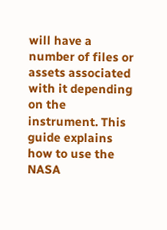will have a number of files or assets associated with it depending on the instrument. This guide explains how to use the NASA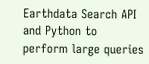Earthdata Search API and Python to perform large queries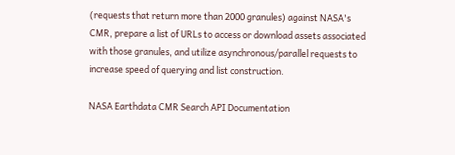(requests that return more than 2000 granules) against NASA's CMR, prepare a list of URLs to access or download assets associated with those granules, and utilize asynchronous/parallel requests to increase speed of querying and list construction.

NASA Earthdata CMR Search API Documentation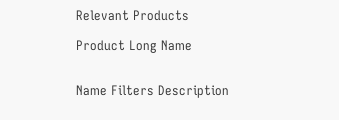Relevant Products

Product Long Name


Name Filters Description